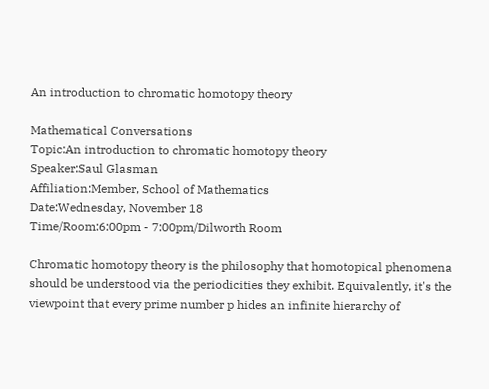An introduction to chromatic homotopy theory

Mathematical Conversations
Topic:An introduction to chromatic homotopy theory
Speaker:Saul Glasman
Affiliation:Member, School of Mathematics
Date:Wednesday, November 18
Time/Room:6:00pm - 7:00pm/Dilworth Room

Chromatic homotopy theory is the philosophy that homotopical phenomena should be understood via the periodicities they exhibit. Equivalently, it's the viewpoint that every prime number p hides an infinite hierarchy of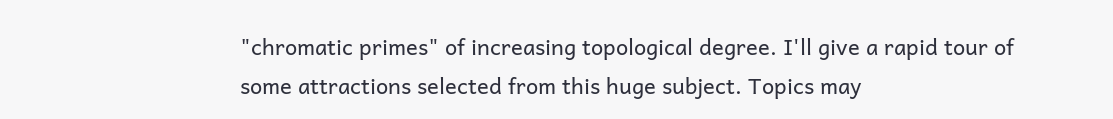"chromatic primes" of increasing topological degree. I'll give a rapid tour of some attractions selected from this huge subject. Topics may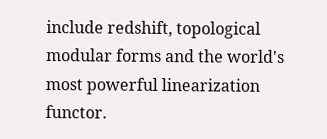include redshift, topological modular forms and the world's most powerful linearization functor.